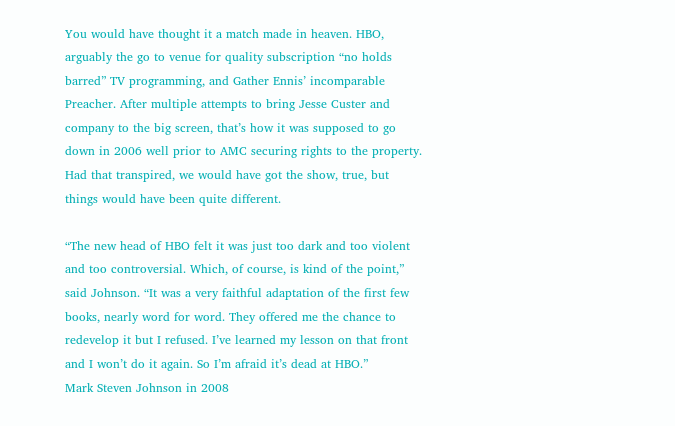You would have thought it a match made in heaven. HBO, arguably the go to venue for quality subscription “no holds barred” TV programming, and Gather Ennis’ incomparable Preacher. After multiple attempts to bring Jesse Custer and company to the big screen, that’s how it was supposed to go down in 2006 well prior to AMC securing rights to the property. Had that transpired, we would have got the show, true, but things would have been quite different.

“The new head of HBO felt it was just too dark and too violent and too controversial. Which, of course, is kind of the point,” said Johnson. “It was a very faithful adaptation of the first few books, nearly word for word. They offered me the chance to redevelop it but I refused. I’ve learned my lesson on that front and I won’t do it again. So I’m afraid it’s dead at HBO.”
Mark Steven Johnson in 2008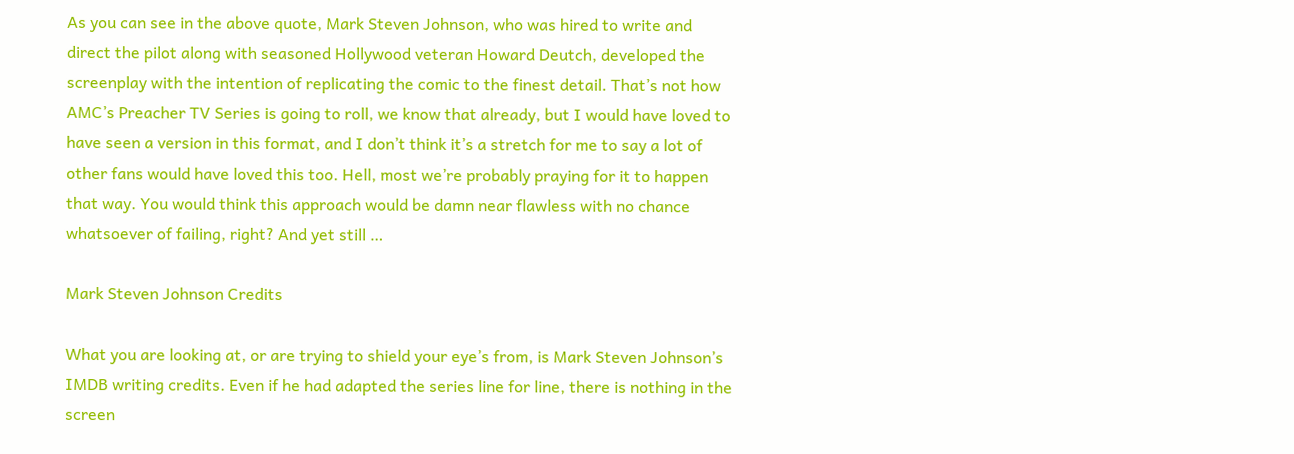As you can see in the above quote, Mark Steven Johnson, who was hired to write and direct the pilot along with seasoned Hollywood veteran Howard Deutch, developed the screenplay with the intention of replicating the comic to the finest detail. That’s not how AMC’s Preacher TV Series is going to roll, we know that already, but I would have loved to have seen a version in this format, and I don’t think it’s a stretch for me to say a lot of other fans would have loved this too. Hell, most we’re probably praying for it to happen that way. You would think this approach would be damn near flawless with no chance whatsoever of failing, right? And yet still …

Mark Steven Johnson Credits

What you are looking at, or are trying to shield your eye’s from, is Mark Steven Johnson’s IMDB writing credits. Even if he had adapted the series line for line, there is nothing in the screen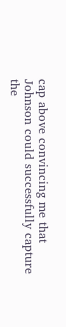cap above convincing me that Johnson could successfully capture the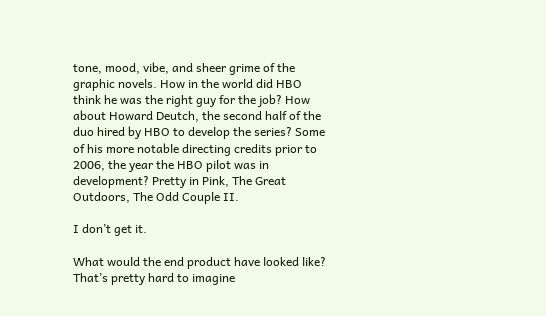tone, mood, vibe, and sheer grime of the graphic novels. How in the world did HBO think he was the right guy for the job? How about Howard Deutch, the second half of the duo hired by HBO to develop the series? Some of his more notable directing credits prior to 2006, the year the HBO pilot was in development? Pretty in Pink, The Great Outdoors, The Odd Couple II.

I don’t get it.

What would the end product have looked like? That’s pretty hard to imagine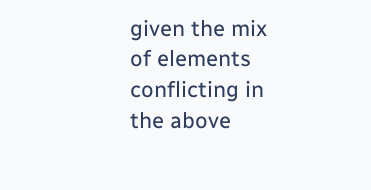given the mix of elements conflicting in the above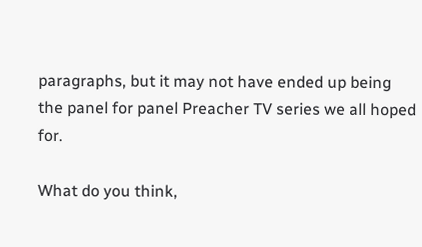paragraphs, but it may not have ended up being the panel for panel Preacher TV series we all hoped for.

What do you think,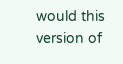would this version of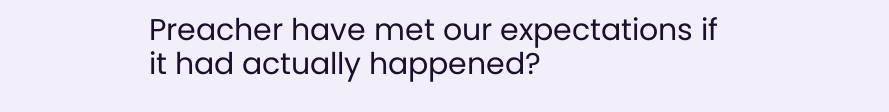Preacher have met our expectations if it had actually happened?